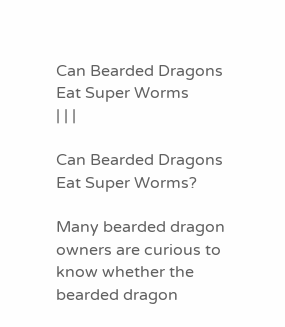Can Bearded Dragons Eat Super Worms
| | |

Can Bearded Dragons Eat Super Worms?

Many bearded dragon owners are curious to know whether the bearded dragon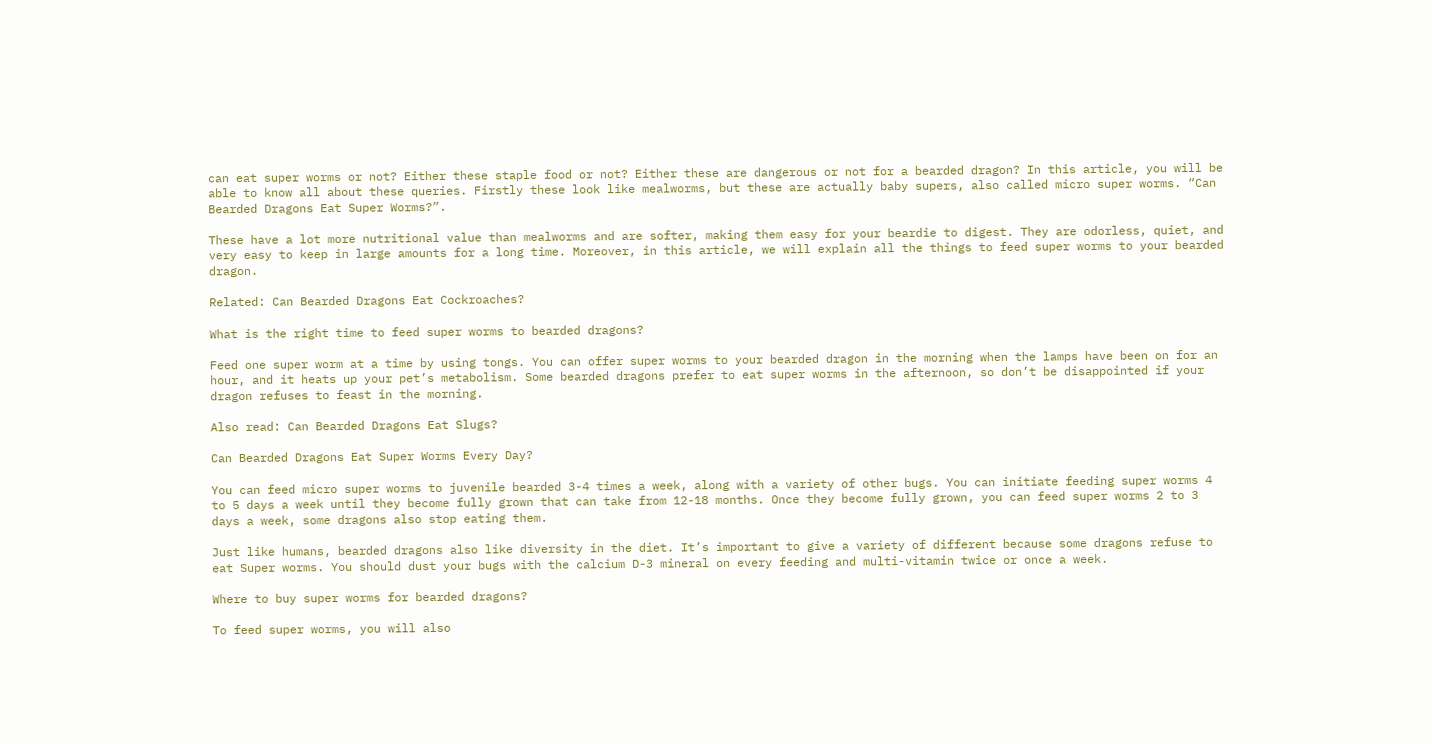can eat super worms or not? Either these staple food or not? Either these are dangerous or not for a bearded dragon? In this article, you will be able to know all about these queries. Firstly these look like mealworms, but these are actually baby supers, also called micro super worms. “Can Bearded Dragons Eat Super Worms?”.

These have a lot more nutritional value than mealworms and are softer, making them easy for your beardie to digest. They are odorless, quiet, and very easy to keep in large amounts for a long time. Moreover, in this article, we will explain all the things to feed super worms to your bearded dragon.

Related: Can Bearded Dragons Eat Cockroaches?

What is the right time to feed super worms to bearded dragons?

Feed one super worm at a time by using tongs. You can offer super worms to your bearded dragon in the morning when the lamps have been on for an hour, and it heats up your pet’s metabolism. Some bearded dragons prefer to eat super worms in the afternoon, so don’t be disappointed if your dragon refuses to feast in the morning.

Also read: Can Bearded Dragons Eat Slugs?

Can Bearded Dragons Eat Super Worms Every Day?

You can feed micro super worms to juvenile bearded 3-4 times a week, along with a variety of other bugs. You can initiate feeding super worms 4 to 5 days a week until they become fully grown that can take from 12-18 months. Once they become fully grown, you can feed super worms 2 to 3 days a week, some dragons also stop eating them.

Just like humans, bearded dragons also like diversity in the diet. It’s important to give a variety of different because some dragons refuse to eat Super worms. You should dust your bugs with the calcium D-3 mineral on every feeding and multi-vitamin twice or once a week.

Where to buy super worms for bearded dragons?

To feed super worms, you will also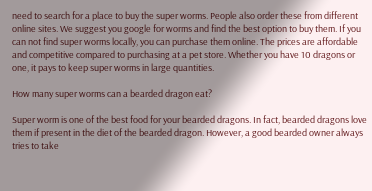need to search for a place to buy the super worms. People also order these from different online sites. We suggest you google for worms and find the best option to buy them. If you can not find super worms locally, you can purchase them online. The prices are affordable and competitive compared to purchasing at a pet store. Whether you have 10 dragons or one, it pays to keep super worms in large quantities.

How many super worms can a bearded dragon eat?

Super worm is one of the best food for your bearded dragons. In fact, bearded dragons love them if present in the diet of the bearded dragon. However, a good bearded owner always tries to take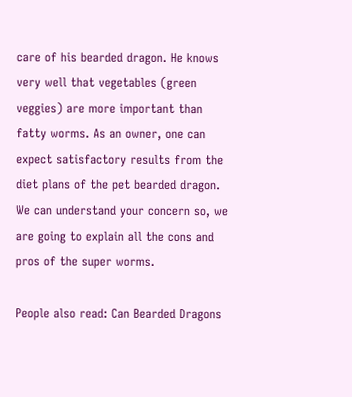care of his bearded dragon. He knows very well that vegetables (green veggies) are more important than fatty worms. As an owner, one can expect satisfactory results from the diet plans of the pet bearded dragon. We can understand your concern so, we are going to explain all the cons and pros of the super worms.

People also read: Can Bearded Dragons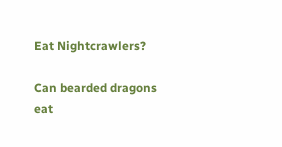Eat Nightcrawlers?

Can bearded dragons eat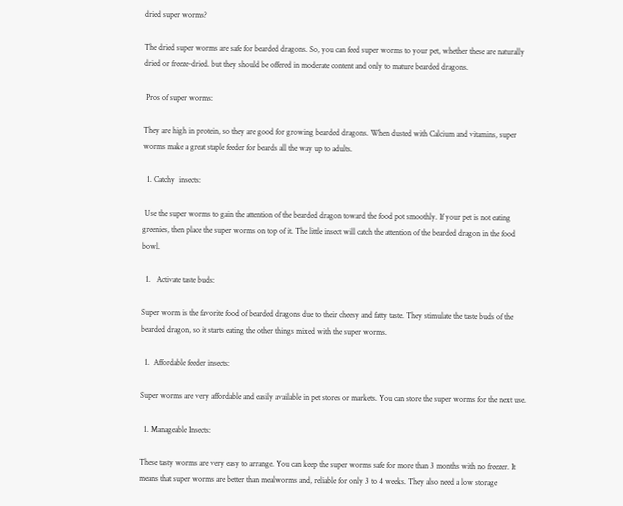dried super worms?

The dried super worms are safe for bearded dragons. So, you can feed super worms to your pet, whether these are naturally dried or freeze-dried. but they should be offered in moderate content and only to mature bearded dragons.

 Pros of super worms:

They are high in protein, so they are good for growing bearded dragons. When dusted with Calcium and vitamins, super worms make a great staple feeder for beards all the way up to adults.

  1. Catchy  insects:

 Use the super worms to gain the attention of the bearded dragon toward the food pot smoothly. If your pet is not eating greenies, then place the super worms on top of it. The little insect will catch the attention of the bearded dragon in the food bowl.

  1.   Activate taste buds:

Super worm is the favorite food of bearded dragons due to their cheesy and fatty taste. They stimulate the taste buds of the bearded dragon, so it starts eating the other things mixed with the super worms.

  1.  Affordable feeder insects:

Super worms are very affordable and easily available in pet stores or markets. You can store the super worms for the next use.

  1. Manageable Insects:

These tasty worms are very easy to arrange. You can keep the super worms safe for more than 3 months with no freezer. It means that super worms are better than mealworms and, reliable for only 3 to 4 weeks. They also need a low storage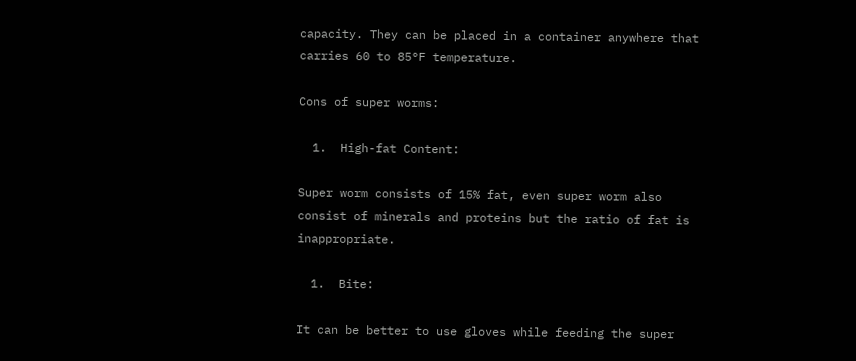capacity. They can be placed in a container anywhere that carries 60 to 85°F temperature.

Cons of super worms:

  1.  High-fat Content:

Super worm consists of 15% fat, even super worm also consist of minerals and proteins but the ratio of fat is inappropriate.

  1.  Bite:

It can be better to use gloves while feeding the super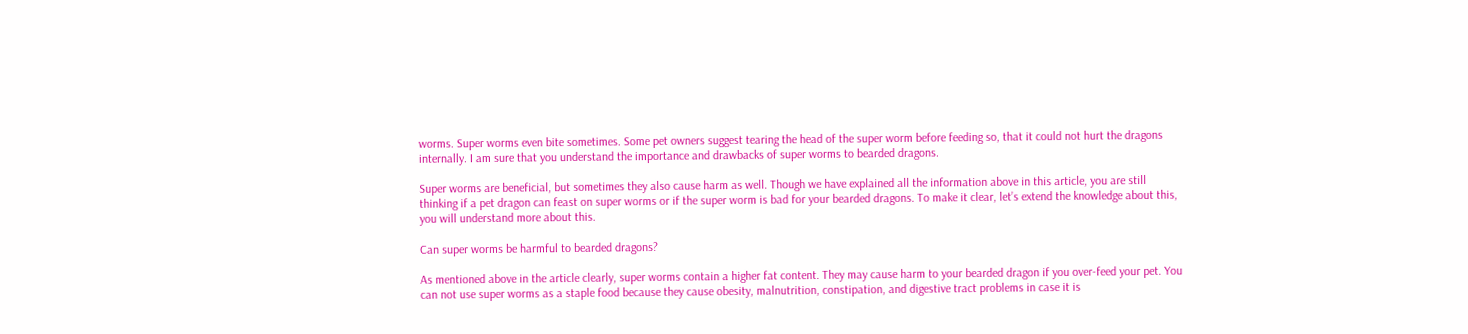worms. Super worms even bite sometimes. Some pet owners suggest tearing the head of the super worm before feeding so, that it could not hurt the dragons internally. I am sure that you understand the importance and drawbacks of super worms to bearded dragons.

Super worms are beneficial, but sometimes they also cause harm as well. Though we have explained all the information above in this article, you are still thinking if a pet dragon can feast on super worms or if the super worm is bad for your bearded dragons. To make it clear, let’s extend the knowledge about this, you will understand more about this.

Can super worms be harmful to bearded dragons?

As mentioned above in the article clearly, super worms contain a higher fat content. They may cause harm to your bearded dragon if you over-feed your pet. You can not use super worms as a staple food because they cause obesity, malnutrition, constipation, and digestive tract problems in case it is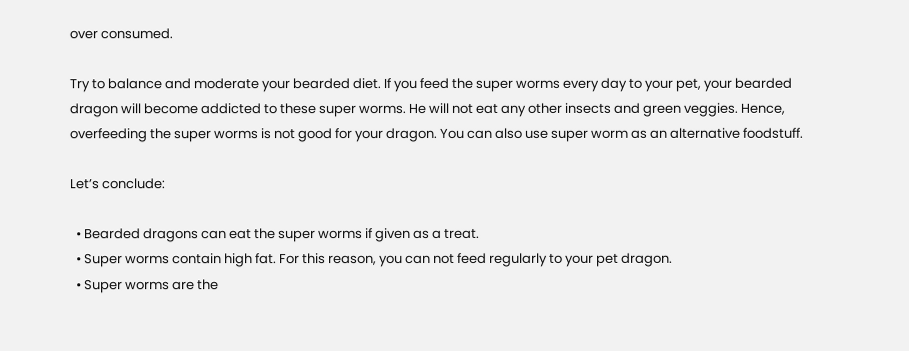over consumed.

Try to balance and moderate your bearded diet. If you feed the super worms every day to your pet, your bearded dragon will become addicted to these super worms. He will not eat any other insects and green veggies. Hence, overfeeding the super worms is not good for your dragon. You can also use super worm as an alternative foodstuff.

Let’s conclude:

  • Bearded dragons can eat the super worms if given as a treat.
  • Super worms contain high fat. For this reason, you can not feed regularly to your pet dragon.
  • Super worms are the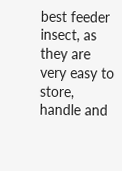best feeder insect, as they are very easy to store, handle and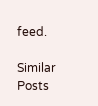feed.

Similar Posts